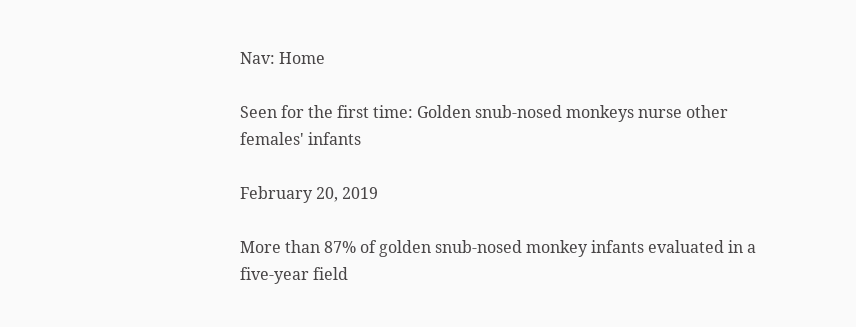Nav: Home

Seen for the first time: Golden snub-nosed monkeys nurse other females' infants

February 20, 2019

More than 87% of golden snub-nosed monkey infants evaluated in a five-year field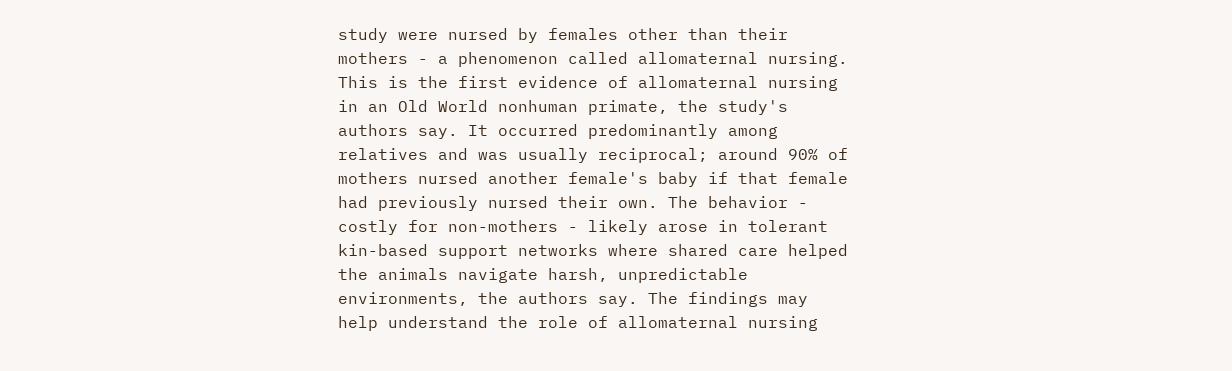study were nursed by females other than their mothers - a phenomenon called allomaternal nursing. This is the first evidence of allomaternal nursing in an Old World nonhuman primate, the study's authors say. It occurred predominantly among relatives and was usually reciprocal; around 90% of mothers nursed another female's baby if that female had previously nursed their own. The behavior - costly for non-mothers - likely arose in tolerant kin-based support networks where shared care helped the animals navigate harsh, unpredictable environments, the authors say. The findings may help understand the role of allomaternal nursing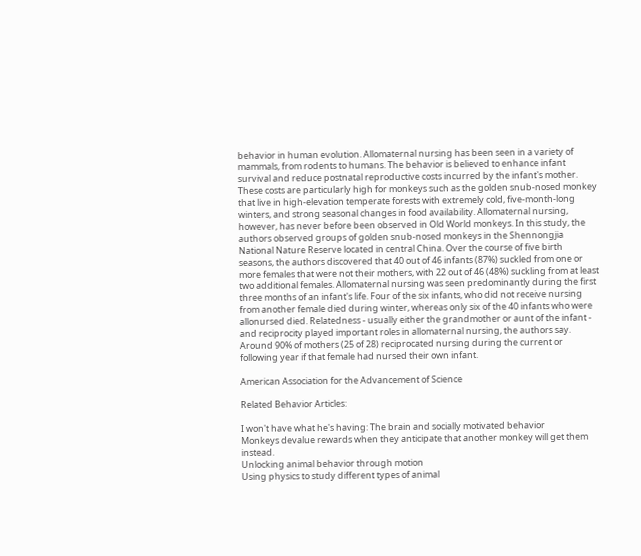behavior in human evolution. Allomaternal nursing has been seen in a variety of mammals, from rodents to humans. The behavior is believed to enhance infant survival and reduce postnatal reproductive costs incurred by the infant's mother. These costs are particularly high for monkeys such as the golden snub-nosed monkey that live in high-elevation temperate forests with extremely cold, five-month-long winters, and strong seasonal changes in food availability. Allomaternal nursing, however, has never before been observed in Old World monkeys. In this study, the authors observed groups of golden snub-nosed monkeys in the Shennongjia National Nature Reserve located in central China. Over the course of five birth seasons, the authors discovered that 40 out of 46 infants (87%) suckled from one or more females that were not their mothers, with 22 out of 46 (48%) suckling from at least two additional females. Allomaternal nursing was seen predominantly during the first three months of an infant's life. Four of the six infants, who did not receive nursing from another female died during winter, whereas only six of the 40 infants who were allonursed died. Relatedness - usually either the grandmother or aunt of the infant - and reciprocity played important roles in allomaternal nursing, the authors say. Around 90% of mothers (25 of 28) reciprocated nursing during the current or following year if that female had nursed their own infant.

American Association for the Advancement of Science

Related Behavior Articles:

I won't have what he's having: The brain and socially motivated behavior
Monkeys devalue rewards when they anticipate that another monkey will get them instead.
Unlocking animal behavior through motion
Using physics to study different types of animal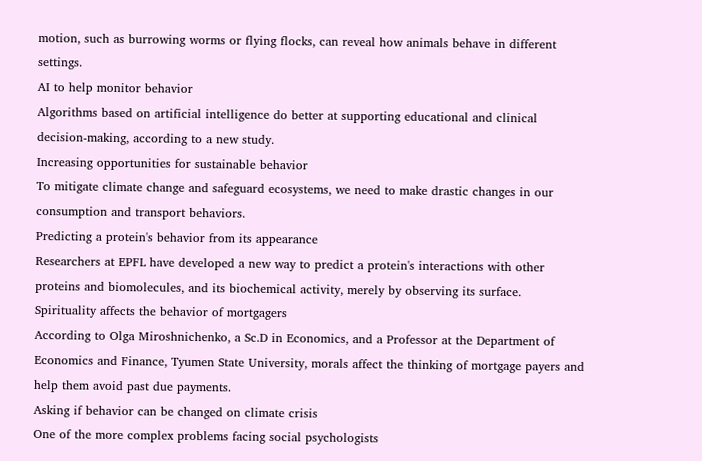motion, such as burrowing worms or flying flocks, can reveal how animals behave in different settings.
AI to help monitor behavior
Algorithms based on artificial intelligence do better at supporting educational and clinical decision-making, according to a new study.
Increasing opportunities for sustainable behavior
To mitigate climate change and safeguard ecosystems, we need to make drastic changes in our consumption and transport behaviors.
Predicting a protein's behavior from its appearance
Researchers at EPFL have developed a new way to predict a protein's interactions with other proteins and biomolecules, and its biochemical activity, merely by observing its surface.
Spirituality affects the behavior of mortgagers
According to Olga Miroshnichenko, a Sc.D in Economics, and a Professor at the Department of Economics and Finance, Tyumen State University, morals affect the thinking of mortgage payers and help them avoid past due payments.
Asking if behavior can be changed on climate crisis
One of the more complex problems facing social psychologists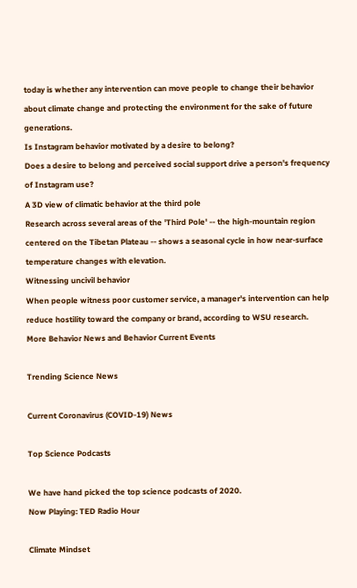today is whether any intervention can move people to change their behavior about climate change and protecting the environment for the sake of future generations.
Is Instagram behavior motivated by a desire to belong?
Does a desire to belong and perceived social support drive a person's frequency of Instagram use?
A 3D view of climatic behavior at the third pole
Research across several areas of the 'Third Pole' -- the high-mountain region centered on the Tibetan Plateau -- shows a seasonal cycle in how near-surface temperature changes with elevation.
Witnessing uncivil behavior
When people witness poor customer service, a manager's intervention can help reduce hostility toward the company or brand, according to WSU research.
More Behavior News and Behavior Current Events

Trending Science News

Current Coronavirus (COVID-19) News

Top Science Podcasts

We have hand picked the top science podcasts of 2020.
Now Playing: TED Radio Hour

Climate Mindset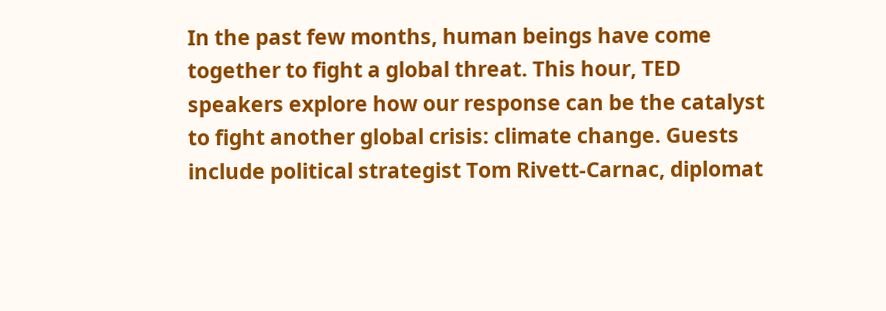In the past few months, human beings have come together to fight a global threat. This hour, TED speakers explore how our response can be the catalyst to fight another global crisis: climate change. Guests include political strategist Tom Rivett-Carnac, diplomat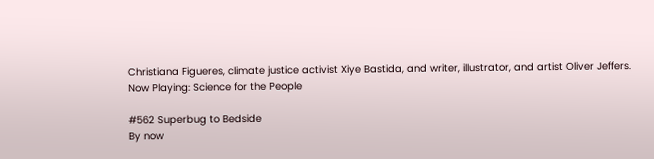Christiana Figueres, climate justice activist Xiye Bastida, and writer, illustrator, and artist Oliver Jeffers.
Now Playing: Science for the People

#562 Superbug to Bedside
By now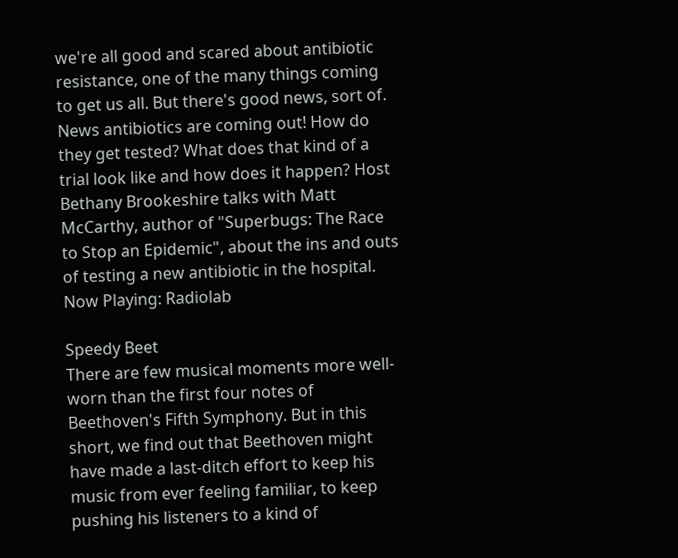we're all good and scared about antibiotic resistance, one of the many things coming to get us all. But there's good news, sort of. News antibiotics are coming out! How do they get tested? What does that kind of a trial look like and how does it happen? Host Bethany Brookeshire talks with Matt McCarthy, author of "Superbugs: The Race to Stop an Epidemic", about the ins and outs of testing a new antibiotic in the hospital.
Now Playing: Radiolab

Speedy Beet
There are few musical moments more well-worn than the first four notes of Beethoven's Fifth Symphony. But in this short, we find out that Beethoven might have made a last-ditch effort to keep his music from ever feeling familiar, to keep pushing his listeners to a kind of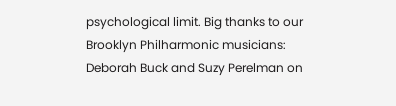psychological limit. Big thanks to our Brooklyn Philharmonic musicians: Deborah Buck and Suzy Perelman on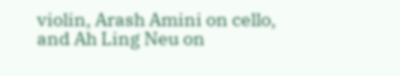violin, Arash Amini on cello, and Ah Ling Neu on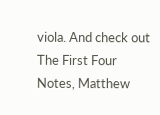viola. And check out The First Four Notes, Matthew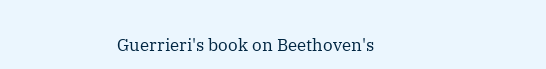Guerrieri's book on Beethoven's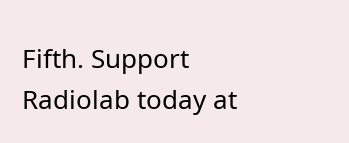Fifth. Support Radiolab today at